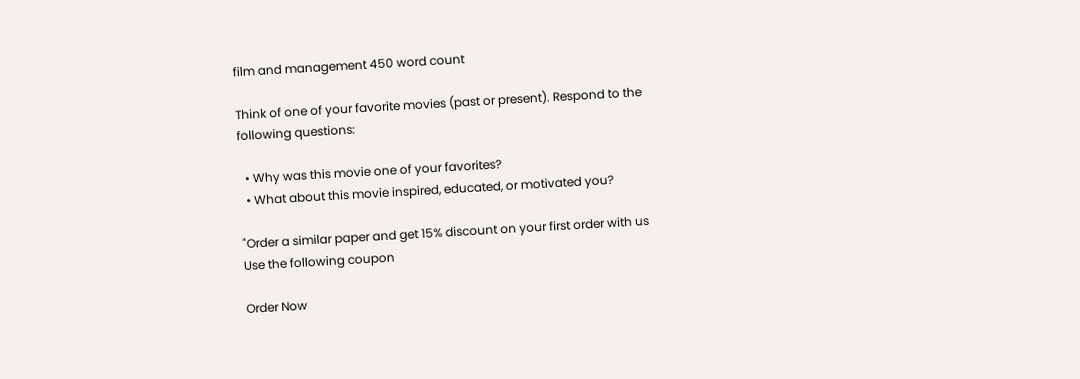film and management 450 word count

Think of one of your favorite movies (past or present). Respond to the following questions:

  • Why was this movie one of your favorites?
  • What about this movie inspired, educated, or motivated you?

"Order a similar paper and get 15% discount on your first order with us
Use the following coupon

Order Now